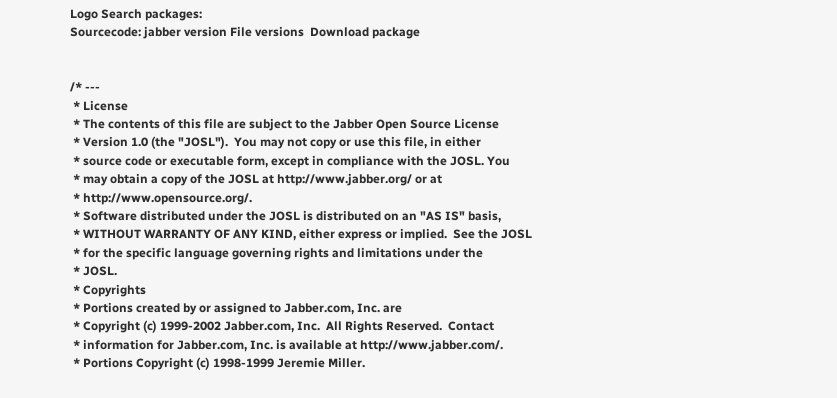Logo Search packages:
Sourcecode: jabber version File versions  Download package


/* ---
 * License
 * The contents of this file are subject to the Jabber Open Source License
 * Version 1.0 (the "JOSL").  You may not copy or use this file, in either
 * source code or executable form, except in compliance with the JOSL. You
 * may obtain a copy of the JOSL at http://www.jabber.org/ or at
 * http://www.opensource.org/.
 * Software distributed under the JOSL is distributed on an "AS IS" basis,
 * WITHOUT WARRANTY OF ANY KIND, either express or implied.  See the JOSL
 * for the specific language governing rights and limitations under the
 * JOSL.
 * Copyrights
 * Portions created by or assigned to Jabber.com, Inc. are
 * Copyright (c) 1999-2002 Jabber.com, Inc.  All Rights Reserved.  Contact
 * information for Jabber.com, Inc. is available at http://www.jabber.com/.
 * Portions Copyright (c) 1998-1999 Jeremie Miller.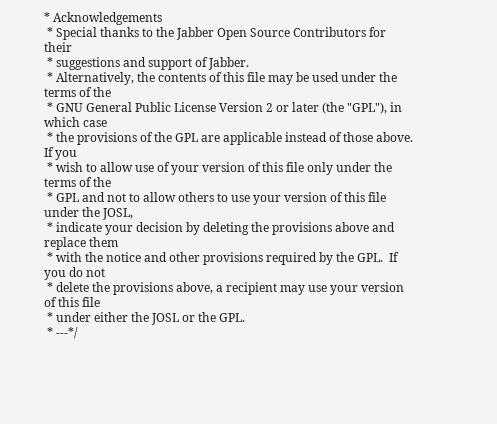* Acknowledgements
 * Special thanks to the Jabber Open Source Contributors for their
 * suggestions and support of Jabber.
 * Alternatively, the contents of this file may be used under the terms of the
 * GNU General Public License Version 2 or later (the "GPL"), in which case
 * the provisions of the GPL are applicable instead of those above.  If you
 * wish to allow use of your version of this file only under the terms of the
 * GPL and not to allow others to use your version of this file under the JOSL,
 * indicate your decision by deleting the provisions above and replace them
 * with the notice and other provisions required by the GPL.  If you do not
 * delete the provisions above, a recipient may use your version of this file
 * under either the JOSL or the GPL.
 * ---*/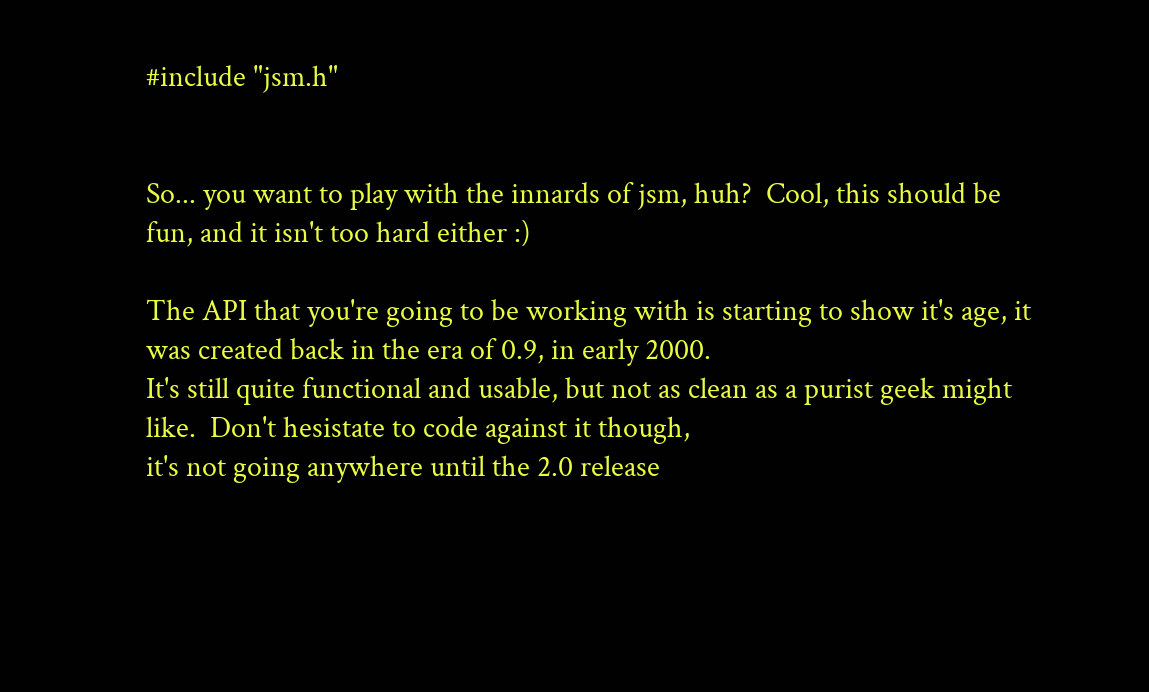#include "jsm.h"


So... you want to play with the innards of jsm, huh?  Cool, this should be fun, and it isn't too hard either :)

The API that you're going to be working with is starting to show it's age, it was created back in the era of 0.9, in early 2000.
It's still quite functional and usable, but not as clean as a purist geek might like.  Don't hesistate to code against it though,
it's not going anywhere until the 2.0 release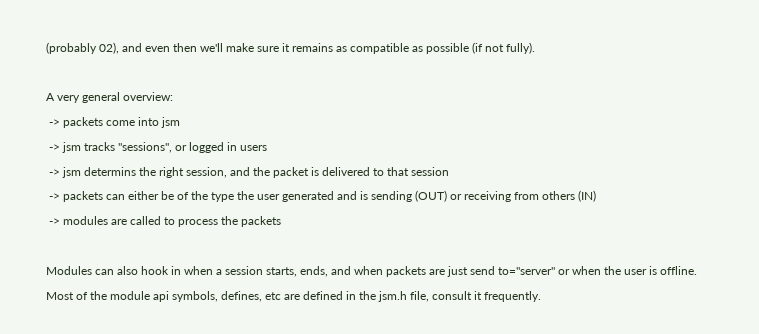(probably 02), and even then we'll make sure it remains as compatible as possible (if not fully).

A very general overview:
 -> packets come into jsm
 -> jsm tracks "sessions", or logged in users
 -> jsm determins the right session, and the packet is delivered to that session
 -> packets can either be of the type the user generated and is sending (OUT) or receiving from others (IN)
 -> modules are called to process the packets

Modules can also hook in when a session starts, ends, and when packets are just send to="server" or when the user is offline.
Most of the module api symbols, defines, etc are defined in the jsm.h file, consult it frequently.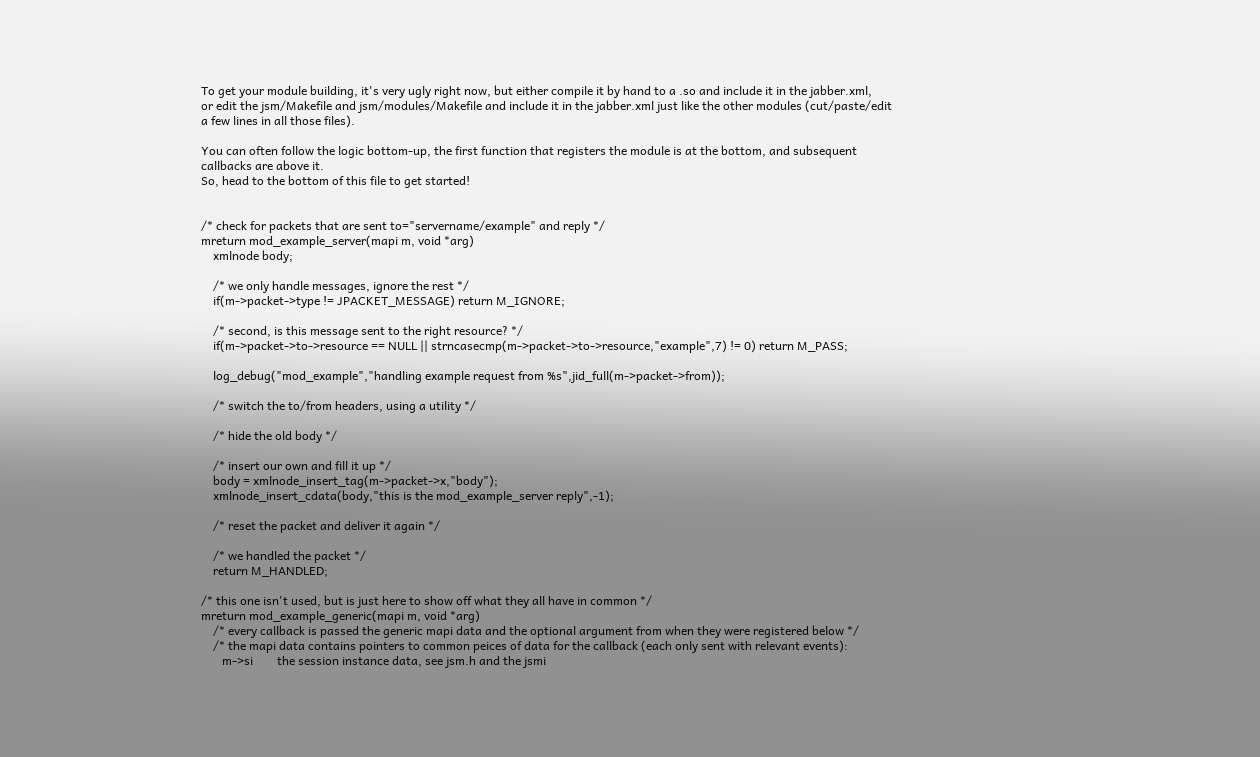To get your module building, it's very ugly right now, but either compile it by hand to a .so and include it in the jabber.xml,
or edit the jsm/Makefile and jsm/modules/Makefile and include it in the jabber.xml just like the other modules (cut/paste/edit a few lines in all those files).

You can often follow the logic bottom-up, the first function that registers the module is at the bottom, and subsequent callbacks are above it.
So, head to the bottom of this file to get started!


/* check for packets that are sent to="servername/example" and reply */
mreturn mod_example_server(mapi m, void *arg)
    xmlnode body;

    /* we only handle messages, ignore the rest */
    if(m->packet->type != JPACKET_MESSAGE) return M_IGNORE;

    /* second, is this message sent to the right resource? */
    if(m->packet->to->resource == NULL || strncasecmp(m->packet->to->resource,"example",7) != 0) return M_PASS;

    log_debug("mod_example","handling example request from %s",jid_full(m->packet->from));

    /* switch the to/from headers, using a utility */

    /* hide the old body */

    /* insert our own and fill it up */
    body = xmlnode_insert_tag(m->packet->x,"body");
    xmlnode_insert_cdata(body,"this is the mod_example_server reply",-1);

    /* reset the packet and deliver it again */

    /* we handled the packet */
    return M_HANDLED;

/* this one isn't used, but is just here to show off what they all have in common */
mreturn mod_example_generic(mapi m, void *arg)
    /* every callback is passed the generic mapi data and the optional argument from when they were registered below */
    /* the mapi data contains pointers to common peices of data for the callback (each only sent with relevant events):
       m->si        the session instance data, see jsm.h and the jsmi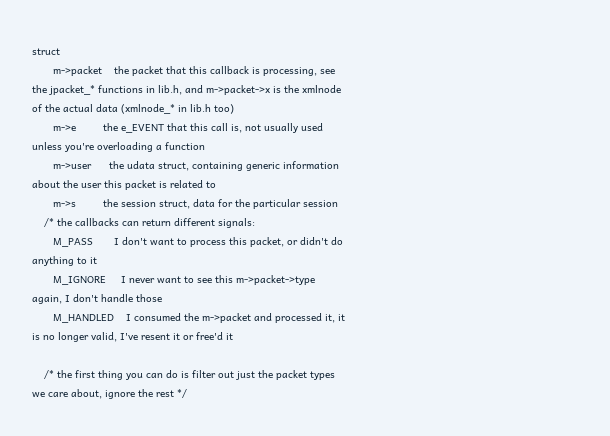struct
       m->packet    the packet that this callback is processing, see the jpacket_* functions in lib.h, and m->packet->x is the xmlnode of the actual data (xmlnode_* in lib.h too)
       m->e         the e_EVENT that this call is, not usually used unless you're overloading a function
       m->user      the udata struct, containing generic information about the user this packet is related to
       m->s         the session struct, data for the particular session
    /* the callbacks can return different signals:
       M_PASS       I don't want to process this packet, or didn't do anything to it
       M_IGNORE     I never want to see this m->packet->type again, I don't handle those
       M_HANDLED    I consumed the m->packet and processed it, it is no longer valid, I've resent it or free'd it

    /* the first thing you can do is filter out just the packet types we care about, ignore the rest */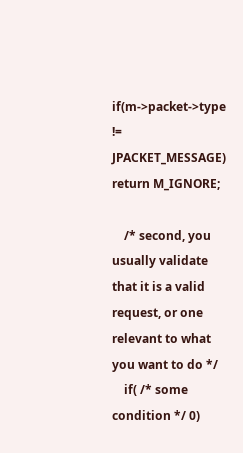if(m->packet->type != JPACKET_MESSAGE) return M_IGNORE;

    /* second, you usually validate that it is a valid request, or one relevant to what you want to do */
    if( /* some condition */ 0)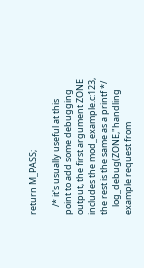return M_PASS;

    /* it's usually useful at this point to add some debugging output, the first argument ZONE includes the mod_example.c:123, the rest is the same as a printf */
    log_debug(ZONE,"handling example request from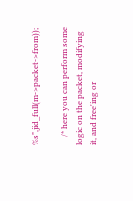%s",jid_full(m->packet->from));

    /* here you can perform some logic on the packet, modifying it, and free'ing or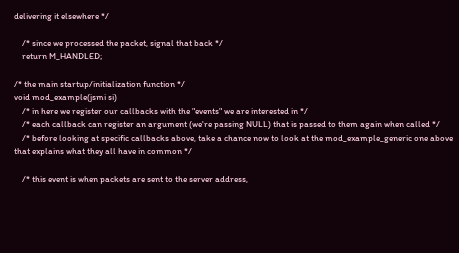delivering it elsewhere */

    /* since we processed the packet, signal that back */
    return M_HANDLED;

/* the main startup/initialization function */
void mod_example(jsmi si)
    /* in here we register our callbacks with the "events" we are interested in */
    /* each callback can register an argument (we're passing NULL) that is passed to them again when called */
    /* before looking at specific callbacks above, take a chance now to look at the mod_example_generic one above that explains what they all have in common */

    /* this event is when packets are sent to the server address,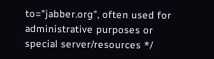to="jabber.org", often used for administrative purposes or special server/resources */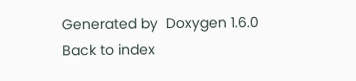Generated by  Doxygen 1.6.0   Back to index